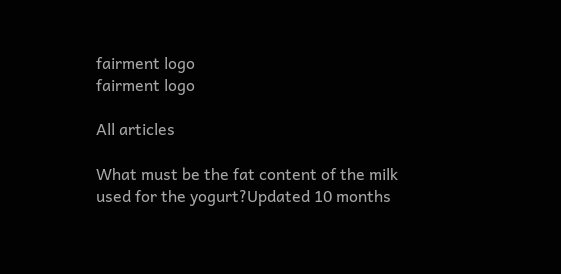fairment logo
fairment logo

All articles

What must be the fat content of the milk used for the yogurt?Updated 10 months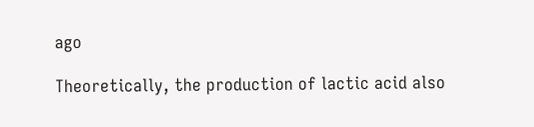ago

Theoretically, the production of lactic acid also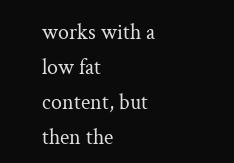works with a low fat content, but then the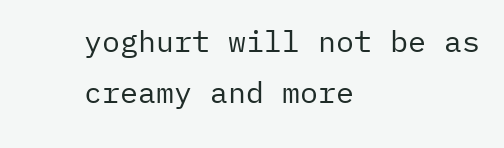yoghurt will not be as creamy and more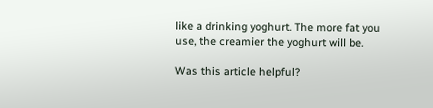like a drinking yoghurt. The more fat you use, the creamier the yoghurt will be.

Was this article helpful?